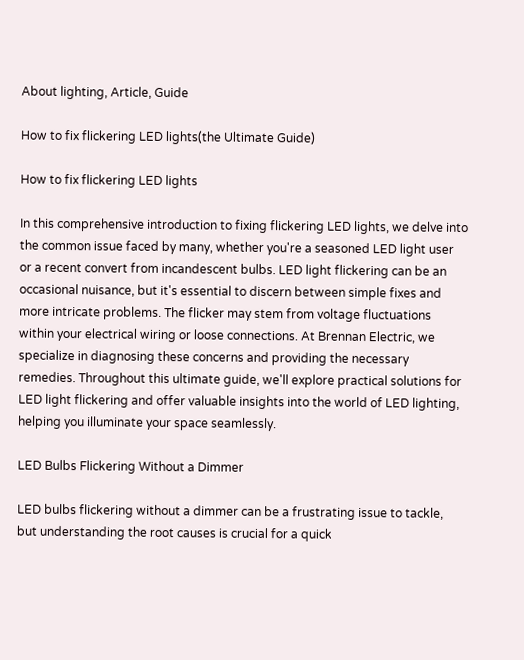About lighting, Article, Guide

How to fix flickering LED lights(the Ultimate Guide)

How to fix flickering LED lights

In this comprehensive introduction to fixing flickering LED lights, we delve into the common issue faced by many, whether you're a seasoned LED light user or a recent convert from incandescent bulbs. LED light flickering can be an occasional nuisance, but it's essential to discern between simple fixes and more intricate problems. The flicker may stem from voltage fluctuations within your electrical wiring or loose connections. At Brennan Electric, we specialize in diagnosing these concerns and providing the necessary remedies. Throughout this ultimate guide, we'll explore practical solutions for LED light flickering and offer valuable insights into the world of LED lighting, helping you illuminate your space seamlessly.

LED Bulbs Flickering Without a Dimmer

LED bulbs flickering without a dimmer can be a frustrating issue to tackle, but understanding the root causes is crucial for a quick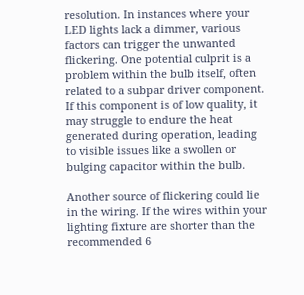resolution. In instances where your LED lights lack a dimmer, various factors can trigger the unwanted flickering. One potential culprit is a problem within the bulb itself, often related to a subpar driver component. If this component is of low quality, it may struggle to endure the heat generated during operation, leading to visible issues like a swollen or bulging capacitor within the bulb.

Another source of flickering could lie in the wiring. If the wires within your lighting fixture are shorter than the recommended 6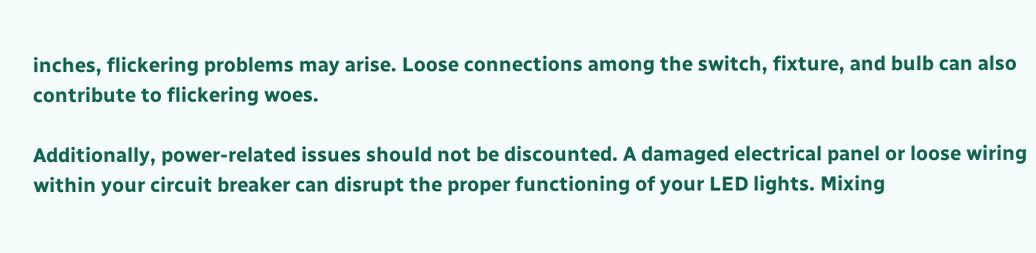inches, flickering problems may arise. Loose connections among the switch, fixture, and bulb can also contribute to flickering woes.

Additionally, power-related issues should not be discounted. A damaged electrical panel or loose wiring within your circuit breaker can disrupt the proper functioning of your LED lights. Mixing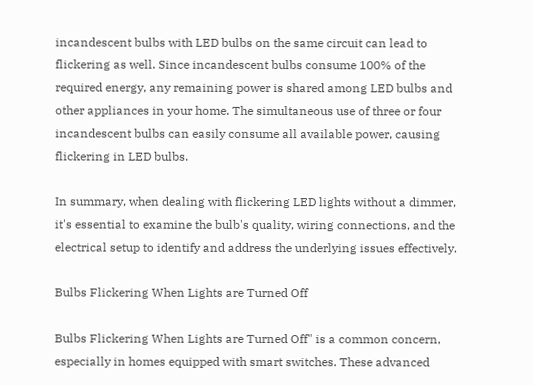incandescent bulbs with LED bulbs on the same circuit can lead to flickering as well. Since incandescent bulbs consume 100% of the required energy, any remaining power is shared among LED bulbs and other appliances in your home. The simultaneous use of three or four incandescent bulbs can easily consume all available power, causing flickering in LED bulbs.

In summary, when dealing with flickering LED lights without a dimmer, it's essential to examine the bulb's quality, wiring connections, and the electrical setup to identify and address the underlying issues effectively.

Bulbs Flickering When Lights are Turned Off

Bulbs Flickering When Lights are Turned Off" is a common concern, especially in homes equipped with smart switches. These advanced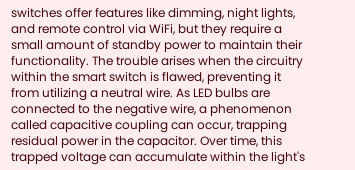switches offer features like dimming, night lights, and remote control via WiFi, but they require a small amount of standby power to maintain their functionality. The trouble arises when the circuitry within the smart switch is flawed, preventing it from utilizing a neutral wire. As LED bulbs are connected to the negative wire, a phenomenon called capacitive coupling can occur, trapping residual power in the capacitor. Over time, this trapped voltage can accumulate within the light's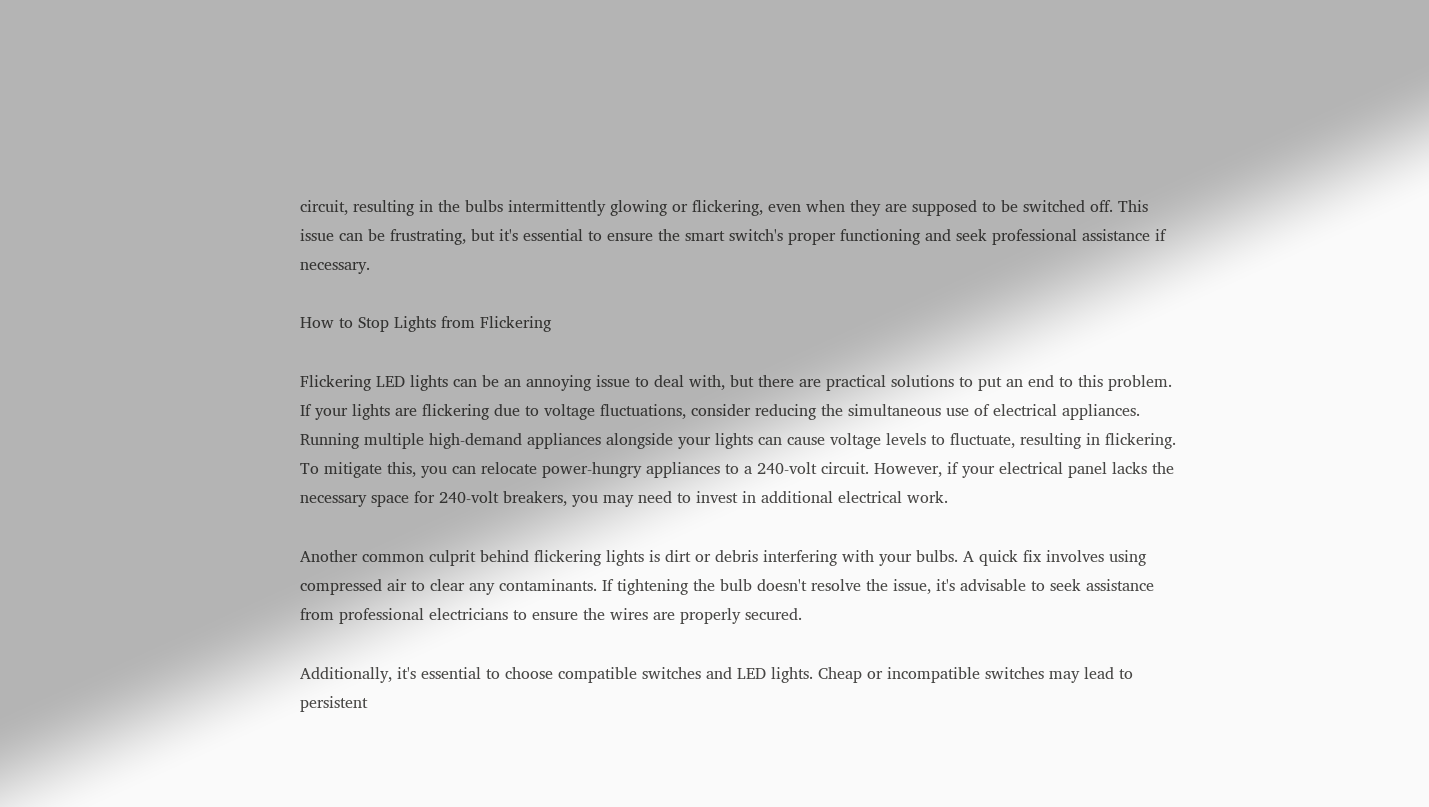circuit, resulting in the bulbs intermittently glowing or flickering, even when they are supposed to be switched off. This issue can be frustrating, but it's essential to ensure the smart switch's proper functioning and seek professional assistance if necessary.

How to Stop Lights from Flickering

Flickering LED lights can be an annoying issue to deal with, but there are practical solutions to put an end to this problem. If your lights are flickering due to voltage fluctuations, consider reducing the simultaneous use of electrical appliances. Running multiple high-demand appliances alongside your lights can cause voltage levels to fluctuate, resulting in flickering. To mitigate this, you can relocate power-hungry appliances to a 240-volt circuit. However, if your electrical panel lacks the necessary space for 240-volt breakers, you may need to invest in additional electrical work.

Another common culprit behind flickering lights is dirt or debris interfering with your bulbs. A quick fix involves using compressed air to clear any contaminants. If tightening the bulb doesn't resolve the issue, it's advisable to seek assistance from professional electricians to ensure the wires are properly secured.

Additionally, it's essential to choose compatible switches and LED lights. Cheap or incompatible switches may lead to persistent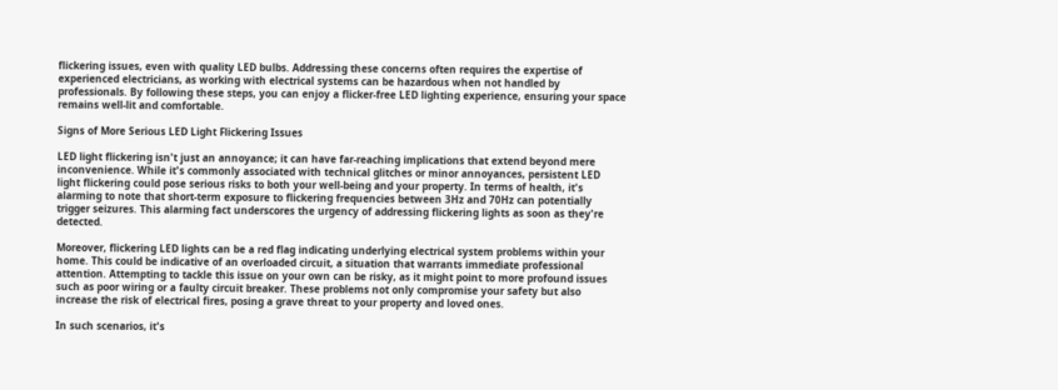flickering issues, even with quality LED bulbs. Addressing these concerns often requires the expertise of experienced electricians, as working with electrical systems can be hazardous when not handled by professionals. By following these steps, you can enjoy a flicker-free LED lighting experience, ensuring your space remains well-lit and comfortable.

Signs of More Serious LED Light Flickering Issues

LED light flickering isn't just an annoyance; it can have far-reaching implications that extend beyond mere inconvenience. While it's commonly associated with technical glitches or minor annoyances, persistent LED light flickering could pose serious risks to both your well-being and your property. In terms of health, it's alarming to note that short-term exposure to flickering frequencies between 3Hz and 70Hz can potentially trigger seizures. This alarming fact underscores the urgency of addressing flickering lights as soon as they're detected.

Moreover, flickering LED lights can be a red flag indicating underlying electrical system problems within your home. This could be indicative of an overloaded circuit, a situation that warrants immediate professional attention. Attempting to tackle this issue on your own can be risky, as it might point to more profound issues such as poor wiring or a faulty circuit breaker. These problems not only compromise your safety but also increase the risk of electrical fires, posing a grave threat to your property and loved ones.

In such scenarios, it's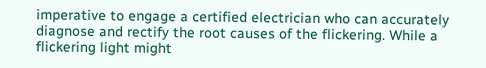imperative to engage a certified electrician who can accurately diagnose and rectify the root causes of the flickering. While a flickering light might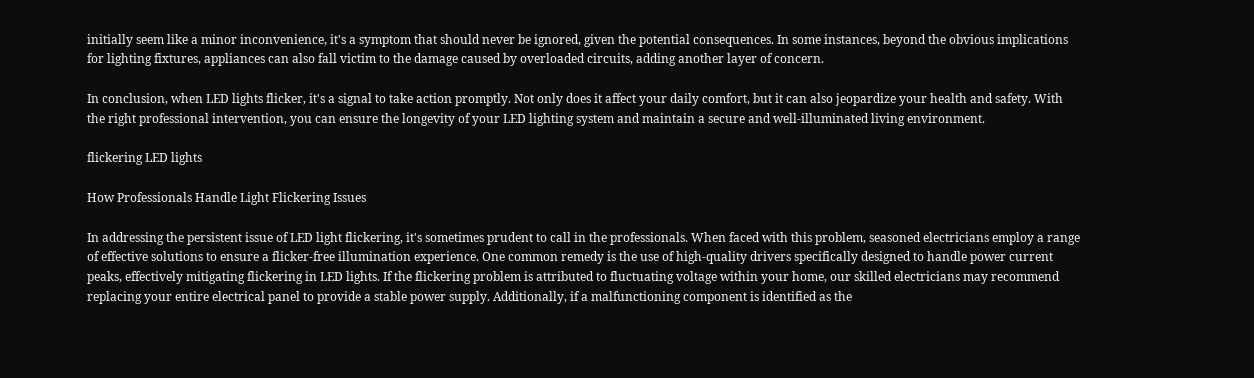initially seem like a minor inconvenience, it's a symptom that should never be ignored, given the potential consequences. In some instances, beyond the obvious implications for lighting fixtures, appliances can also fall victim to the damage caused by overloaded circuits, adding another layer of concern.

In conclusion, when LED lights flicker, it's a signal to take action promptly. Not only does it affect your daily comfort, but it can also jeopardize your health and safety. With the right professional intervention, you can ensure the longevity of your LED lighting system and maintain a secure and well-illuminated living environment.

flickering LED lights

How Professionals Handle Light Flickering Issues

In addressing the persistent issue of LED light flickering, it's sometimes prudent to call in the professionals. When faced with this problem, seasoned electricians employ a range of effective solutions to ensure a flicker-free illumination experience. One common remedy is the use of high-quality drivers specifically designed to handle power current peaks, effectively mitigating flickering in LED lights. If the flickering problem is attributed to fluctuating voltage within your home, our skilled electricians may recommend replacing your entire electrical panel to provide a stable power supply. Additionally, if a malfunctioning component is identified as the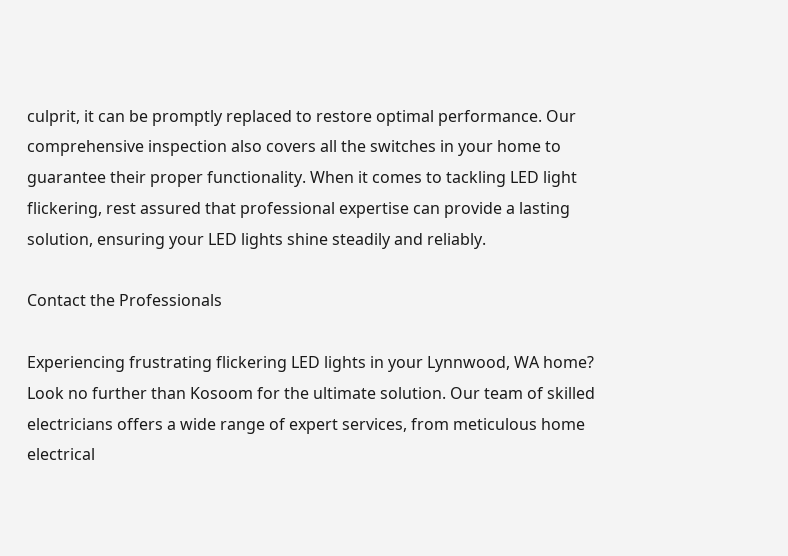culprit, it can be promptly replaced to restore optimal performance. Our comprehensive inspection also covers all the switches in your home to guarantee their proper functionality. When it comes to tackling LED light flickering, rest assured that professional expertise can provide a lasting solution, ensuring your LED lights shine steadily and reliably.

Contact the Professionals

Experiencing frustrating flickering LED lights in your Lynnwood, WA home? Look no further than Kosoom for the ultimate solution. Our team of skilled electricians offers a wide range of expert services, from meticulous home electrical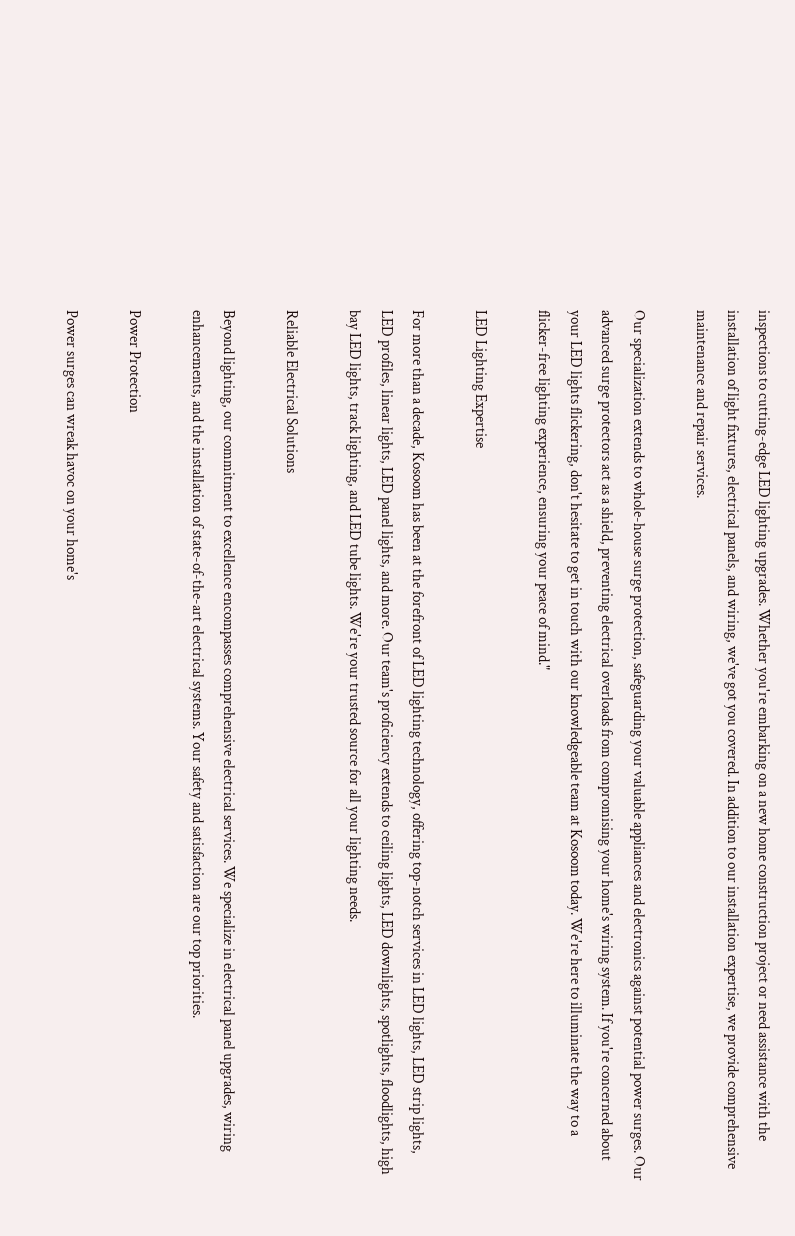inspections to cutting-edge LED lighting upgrades. Whether you're embarking on a new home construction project or need assistance with the installation of light fixtures, electrical panels, and wiring, we've got you covered. In addition to our installation expertise, we provide comprehensive maintenance and repair services.

Our specialization extends to whole-house surge protection, safeguarding your valuable appliances and electronics against potential power surges. Our advanced surge protectors act as a shield, preventing electrical overloads from compromising your home's wiring system. If you're concerned about your LED lights flickering, don't hesitate to get in touch with our knowledgeable team at Kosoom today. We're here to illuminate the way to a flicker-free lighting experience, ensuring your peace of mind."

LED Lighting Expertise

For more than a decade, Kosoom has been at the forefront of LED lighting technology, offering top-notch services in LED lights, LED strip lights, LED profiles, linear lights, LED panel lights, and more. Our team's proficiency extends to ceiling lights, LED downlights, spotlights, floodlights, high bay LED lights, track lighting, and LED tube lights. We're your trusted source for all your lighting needs.

Reliable Electrical Solutions

Beyond lighting, our commitment to excellence encompasses comprehensive electrical services. We specialize in electrical panel upgrades, wiring enhancements, and the installation of state-of-the-art electrical systems. Your safety and satisfaction are our top priorities.

Power Protection

Power surges can wreak havoc on your home's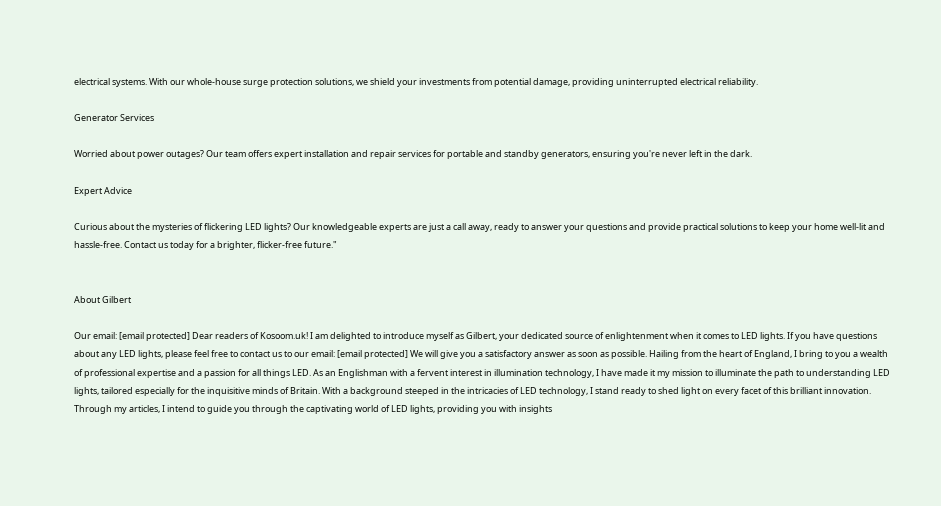electrical systems. With our whole-house surge protection solutions, we shield your investments from potential damage, providing uninterrupted electrical reliability.

Generator Services

Worried about power outages? Our team offers expert installation and repair services for portable and standby generators, ensuring you're never left in the dark.

Expert Advice

Curious about the mysteries of flickering LED lights? Our knowledgeable experts are just a call away, ready to answer your questions and provide practical solutions to keep your home well-lit and hassle-free. Contact us today for a brighter, flicker-free future."


About Gilbert

Our email: [email protected] Dear readers of Kosoom.uk! I am delighted to introduce myself as Gilbert, your dedicated source of enlightenment when it comes to LED lights. If you have questions about any LED lights, please feel free to contact us to our email: [email protected] We will give you a satisfactory answer as soon as possible. Hailing from the heart of England, I bring to you a wealth of professional expertise and a passion for all things LED. As an Englishman with a fervent interest in illumination technology, I have made it my mission to illuminate the path to understanding LED lights, tailored especially for the inquisitive minds of Britain. With a background steeped in the intricacies of LED technology, I stand ready to shed light on every facet of this brilliant innovation. Through my articles, I intend to guide you through the captivating world of LED lights, providing you with insights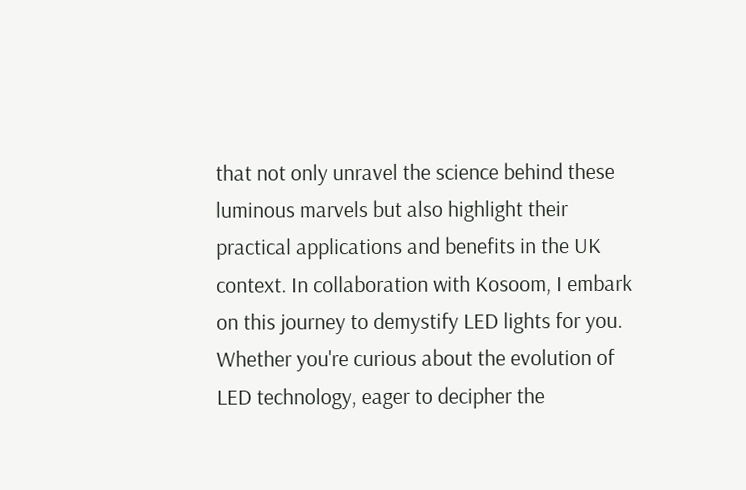that not only unravel the science behind these luminous marvels but also highlight their practical applications and benefits in the UK context. In collaboration with Kosoom, I embark on this journey to demystify LED lights for you. Whether you're curious about the evolution of LED technology, eager to decipher the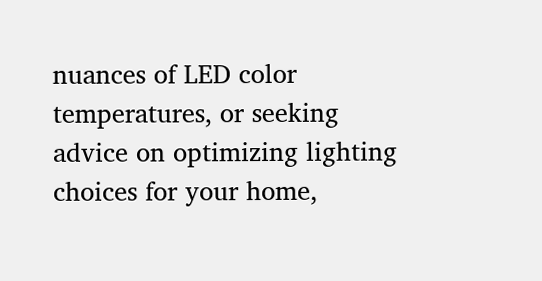nuances of LED color temperatures, or seeking advice on optimizing lighting choices for your home,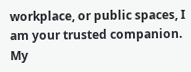workplace, or public spaces, I am your trusted companion. My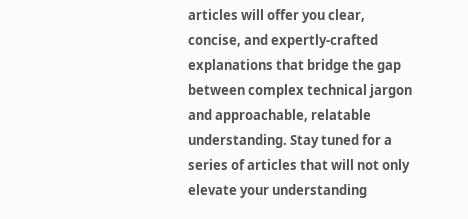articles will offer you clear, concise, and expertly-crafted explanations that bridge the gap between complex technical jargon and approachable, relatable understanding. Stay tuned for a series of articles that will not only elevate your understanding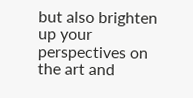but also brighten up your perspectives on the art and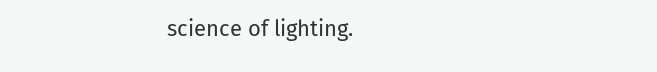science of lighting.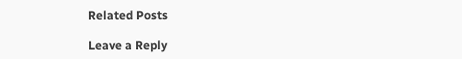Related Posts

Leave a Reply